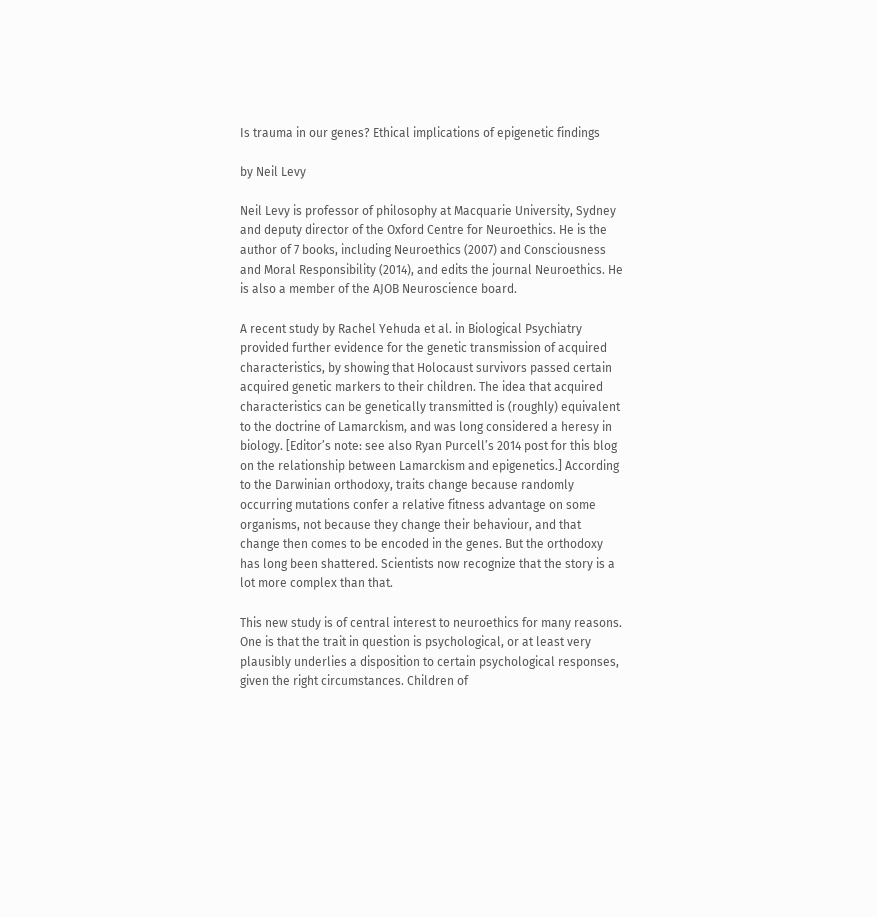Is trauma in our genes? Ethical implications of epigenetic findings

by Neil Levy

Neil Levy is professor of philosophy at Macquarie University, Sydney and deputy director of the Oxford Centre for Neuroethics. He is the author of 7 books, including Neuroethics (2007) and Consciousness and Moral Responsibility (2014), and edits the journal Neuroethics. He is also a member of the AJOB Neuroscience board.

A recent study by Rachel Yehuda et al. in Biological Psychiatry provided further evidence for the genetic transmission of acquired characteristics, by showing that Holocaust survivors passed certain acquired genetic markers to their children. The idea that acquired characteristics can be genetically transmitted is (roughly) equivalent to the doctrine of Lamarckism, and was long considered a heresy in biology. [Editor’s note: see also Ryan Purcell’s 2014 post for this blog on the relationship between Lamarckism and epigenetics.] According to the Darwinian orthodoxy, traits change because randomly occurring mutations confer a relative fitness advantage on some organisms, not because they change their behaviour, and that change then comes to be encoded in the genes. But the orthodoxy has long been shattered. Scientists now recognize that the story is a lot more complex than that.

This new study is of central interest to neuroethics for many reasons. One is that the trait in question is psychological, or at least very plausibly underlies a disposition to certain psychological responses, given the right circumstances. Children of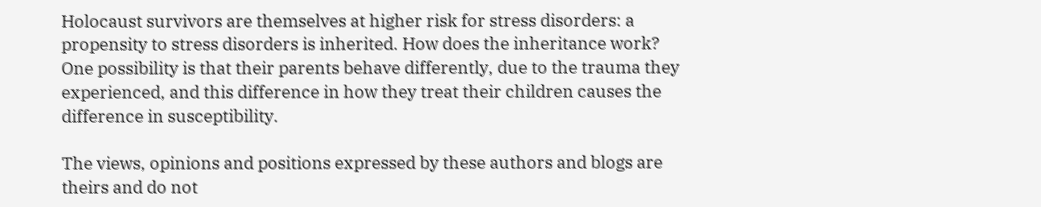Holocaust survivors are themselves at higher risk for stress disorders: a propensity to stress disorders is inherited. How does the inheritance work? One possibility is that their parents behave differently, due to the trauma they experienced, and this difference in how they treat their children causes the difference in susceptibility.

The views, opinions and positions expressed by these authors and blogs are theirs and do not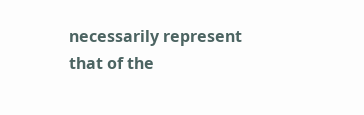necessarily represent that of the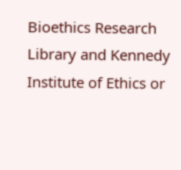Bioethics Research Library and Kennedy Institute of Ethics or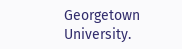Georgetown University.